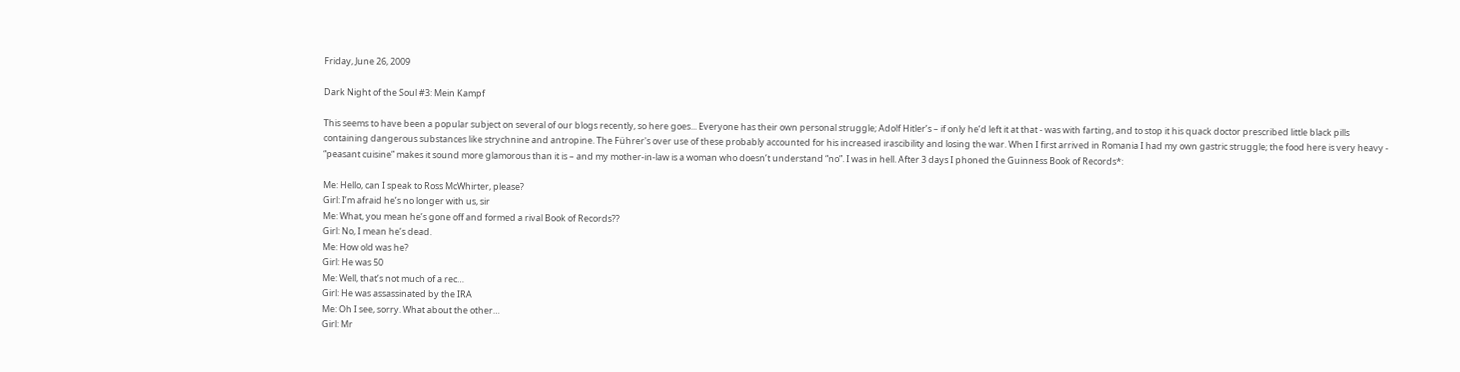Friday, June 26, 2009

Dark Night of the Soul #3: Mein Kampf

This seems to have been a popular subject on several of our blogs recently, so here goes... Everyone has their own personal struggle; Adolf Hitler’s – if only he’d left it at that - was with farting, and to stop it his quack doctor prescribed little black pills containing dangerous substances like strychnine and antropine. The Führer's over use of these probably accounted for his increased irascibility and losing the war. When I first arrived in Romania I had my own gastric struggle; the food here is very heavy - “peasant cuisine” makes it sound more glamorous than it is – and my mother-in-law is a woman who doesn’t understand “no”. I was in hell. After 3 days I phoned the Guinness Book of Records*:

Me: Hello, can I speak to Ross McWhirter, please?
Girl: I’m afraid he’s no longer with us, sir
Me: What, you mean he’s gone off and formed a rival Book of Records??
Girl: No, I mean he’s dead.
Me: How old was he?
Girl: He was 50
Me: Well, that’s not much of a rec…
Girl: He was assassinated by the IRA
Me: Oh I see, sorry. What about the other…
Girl: Mr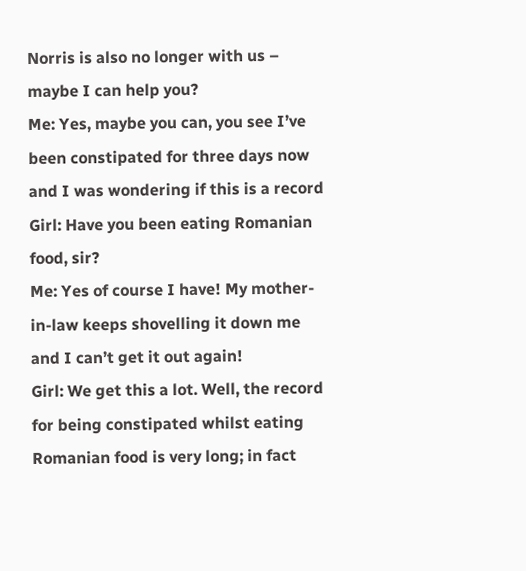Norris is also no longer with us – maybe I can help you?
Me: Yes, maybe you can, you see I’ve been constipated for three days now and I was wondering if this is a record
Girl: Have you been eating Romanian food, sir?
Me: Yes of course I have! My mother-in-law keeps shovelling it down me and I can’t get it out again!
Girl: We get this a lot. Well, the record for being constipated whilst eating Romanian food is very long; in fact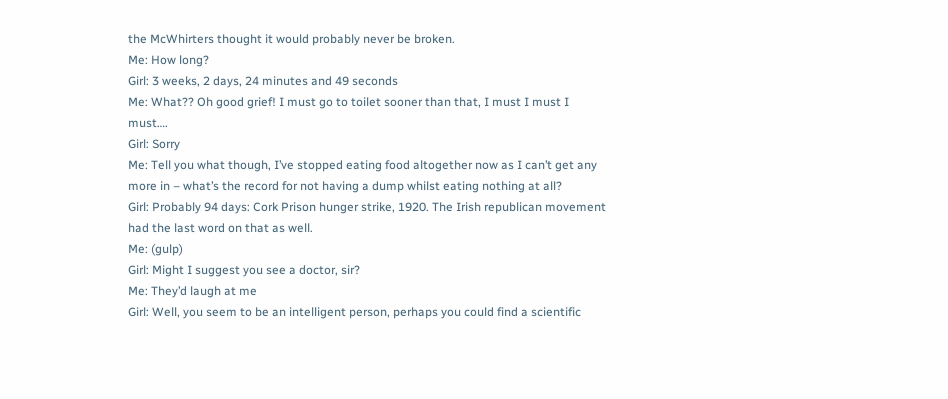the McWhirters thought it would probably never be broken.
Me: How long?
Girl: 3 weeks, 2 days, 24 minutes and 49 seconds
Me: What?? Oh good grief! I must go to toilet sooner than that, I must I must I must….
Girl: Sorry
Me: Tell you what though, I’ve stopped eating food altogether now as I can’t get any more in – what’s the record for not having a dump whilst eating nothing at all?
Girl: Probably 94 days: Cork Prison hunger strike, 1920. The Irish republican movement had the last word on that as well.
Me: (gulp)
Girl: Might I suggest you see a doctor, sir?
Me: They’d laugh at me
Girl: Well, you seem to be an intelligent person, perhaps you could find a scientific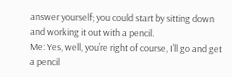answer yourself; you could start by sitting down and working it out with a pencil.
Me: Yes, well, you’re right of course, I’ll go and get a pencil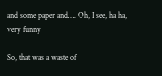and some paper and…. Oh, I see, ha ha, very funny

So, that was a waste of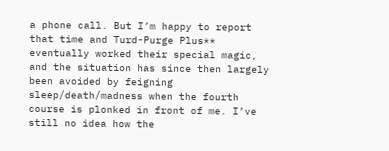a phone call. But I’m happy to report that time and Turd-Purge Plus** eventually worked their special magic, and the situation has since then largely been avoided by feigning sleep/death/madness when the fourth course is plonked in front of me. I’ve still no idea how the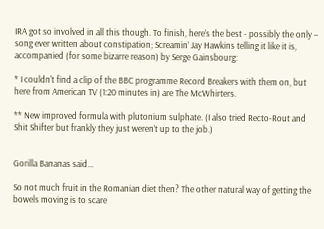IRA got so involved in all this though. To finish, here’s the best - possibly the only – song ever written about constipation; Screamin’ Jay Hawkins telling it like it is, accompanied (for some bizarre reason) by Serge Gainsbourg:

* I couldn't find a clip of the BBC programme Record Breakers with them on, but here from American TV (1:20 minutes in) are The McWhirters.

** New improved formula with plutonium sulphate. (I also tried Recto-Rout and Shit Shifter but frankly they just weren’t up to the job.)


Gorilla Bananas said...

So not much fruit in the Romanian diet then? The other natural way of getting the bowels moving is to scare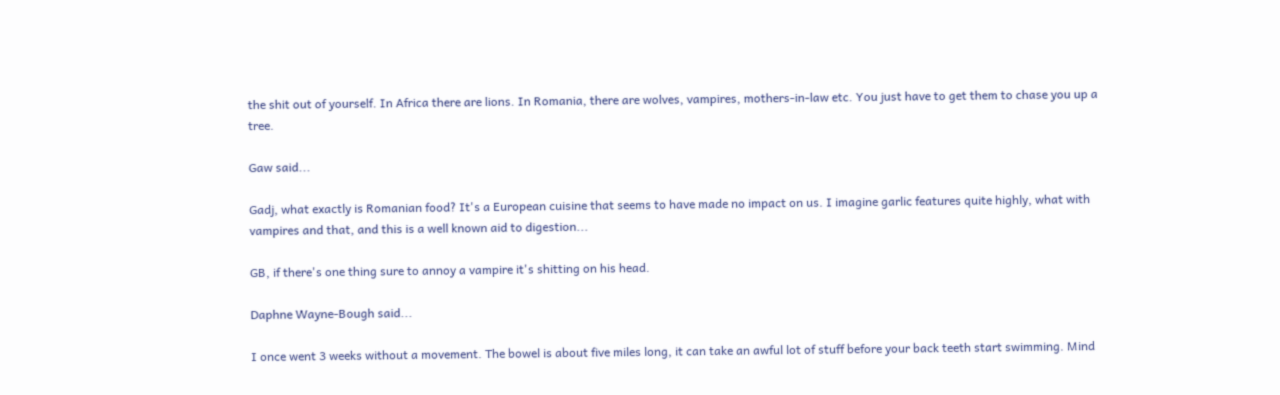the shit out of yourself. In Africa there are lions. In Romania, there are wolves, vampires, mothers-in-law etc. You just have to get them to chase you up a tree.

Gaw said...

Gadj, what exactly is Romanian food? It's a European cuisine that seems to have made no impact on us. I imagine garlic features quite highly, what with vampires and that, and this is a well known aid to digestion...

GB, if there's one thing sure to annoy a vampire it's shitting on his head.

Daphne Wayne-Bough said...

I once went 3 weeks without a movement. The bowel is about five miles long, it can take an awful lot of stuff before your back teeth start swimming. Mind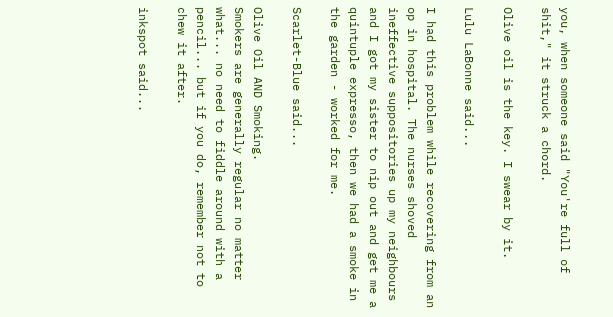you, when someone said "You're full of shit," it struck a chord.

Olive oil is the key. I swear by it.

Lulu LaBonne said...

I had this problem while recovering from an op in hospital. The nurses shoved ineffective suppositories up my neighbours and I got my sister to nip out and get me a quintuple expresso, then we had a smoke in the garden - worked for me.

Scarlet-Blue said...

Olive Oil AND Smoking.
Smokers are generally regular no matter what... no need to fiddle around with a pencil... but if you do, remember not to chew it after.

inkspot said...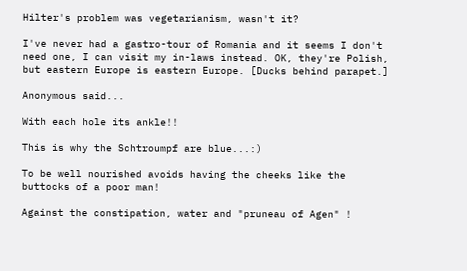Hilter's problem was vegetarianism, wasn't it?

I've never had a gastro-tour of Romania and it seems I don't need one, I can visit my in-laws instead. OK, they're Polish, but eastern Europe is eastern Europe. [Ducks behind parapet.]

Anonymous said...

With each hole its ankle!!

This is why the Schtroumpf are blue...:)

To be well nourished avoids having the cheeks like the buttocks of a poor man!

Against the constipation, water and "pruneau of Agen" !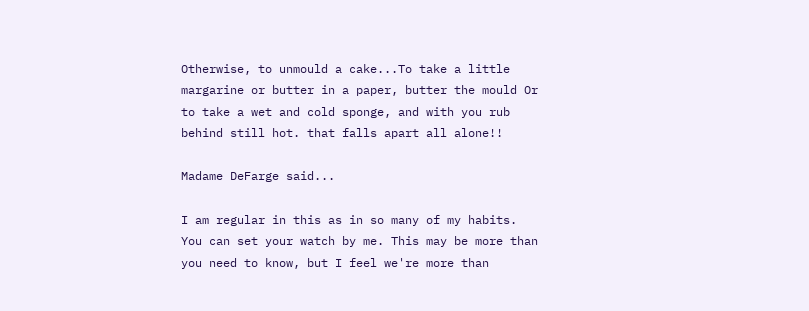Otherwise, to unmould a cake...To take a little margarine or butter in a paper, butter the mould Or to take a wet and cold sponge, and with you rub behind still hot. that falls apart all alone!!

Madame DeFarge said...

I am regular in this as in so many of my habits. You can set your watch by me. This may be more than you need to know, but I feel we're more than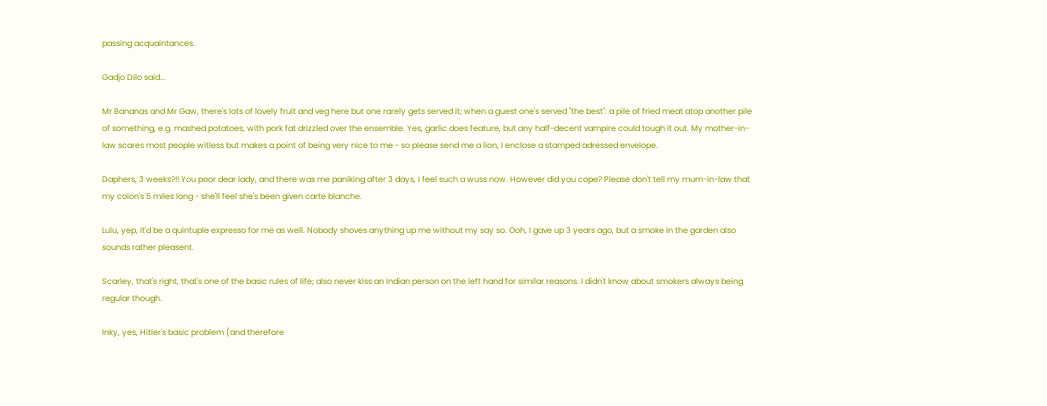passing acquaintances.

Gadjo Dilo said...

Mr Bananas and Mr Gaw, there's lots of lovely fruit and veg here but one rarely gets served it; when a guest one's served "the best": a pile of fried meat atop another pile of something, e.g. mashed potatoes, with pork fat drizzled over the ensemble. Yes, garlic does feature, but any half-decent vampire could tough it out. My mother-in-law scares most people witless but makes a point of being very nice to me - so please send me a lion, I enclose a stamped adressed envelope.

Daphers, 3 weeks?!! You poor dear lady, and there was me paniking after 3 days, I feel such a wuss now. However did you cope? Please don't tell my mum-in-law that my colon's 5 miles long - she'll feel she's been given carte blanche.

Lulu, yep, it'd be a quintuple expresso for me as well. Nobody shoves anything up me without my say so. Ooh, I gave up 3 years ago, but a smoke in the garden also sounds rather pleasent.

Scarley, that's right, that's one of the basic rules of life; also never kiss an Indian person on the left hand for similar reasons. I didn't know about smokers always being regular though.

Inky, yes, Hitler's basic problem (and therefore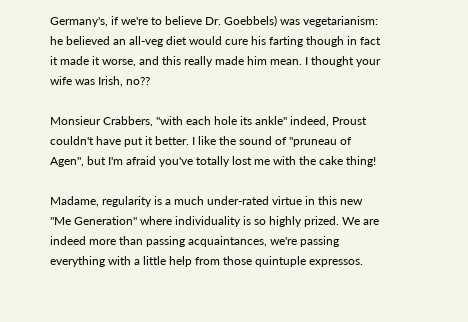Germany's, if we're to believe Dr. Goebbels) was vegetarianism: he believed an all-veg diet would cure his farting though in fact it made it worse, and this really made him mean. I thought your wife was Irish, no??

Monsieur Crabbers, "with each hole its ankle" indeed, Proust couldn't have put it better. I like the sound of "pruneau of Agen", but I'm afraid you've totally lost me with the cake thing!

Madame, regularity is a much under-rated virtue in this new "Me Generation" where individuality is so highly prized. We are indeed more than passing acquaintances, we're passing everything with a little help from those quintuple expressos.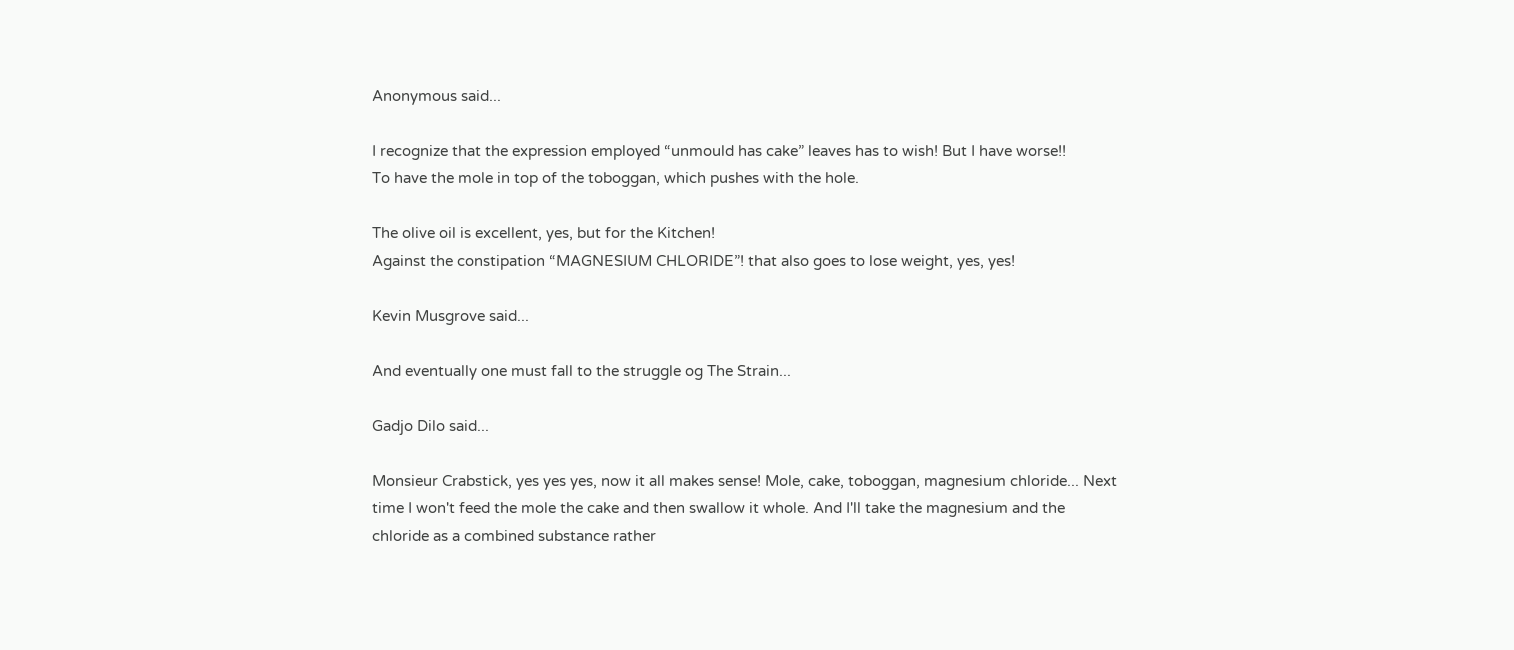Anonymous said...

I recognize that the expression employed “unmould has cake” leaves has to wish! But I have worse!!
To have the mole in top of the toboggan, which pushes with the hole.

The olive oil is excellent, yes, but for the Kitchen!
Against the constipation “MAGNESIUM CHLORIDE”! that also goes to lose weight, yes, yes!

Kevin Musgrove said...

And eventually one must fall to the struggle og The Strain...

Gadjo Dilo said...

Monsieur Crabstick, yes yes yes, now it all makes sense! Mole, cake, toboggan, magnesium chloride... Next time I won't feed the mole the cake and then swallow it whole. And I'll take the magnesium and the chloride as a combined substance rather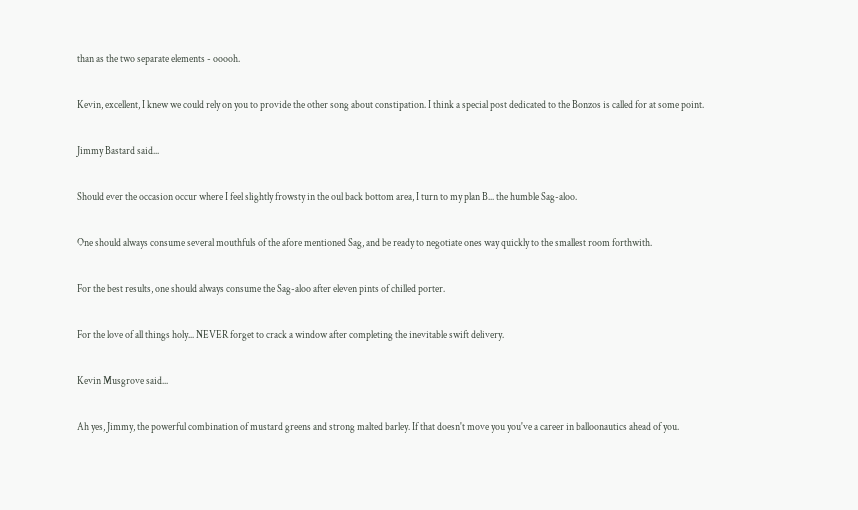than as the two separate elements - ooooh.

Kevin, excellent, I knew we could rely on you to provide the other song about constipation. I think a special post dedicated to the Bonzos is called for at some point.

Jimmy Bastard said...

Should ever the occasion occur where I feel slightly frowsty in the oul back bottom area, I turn to my plan B... the humble Sag-aloo.

One should always consume several mouthfuls of the afore mentioned Sag, and be ready to negotiate ones way quickly to the smallest room forthwith.

For the best results, one should always consume the Sag-aloo after eleven pints of chilled porter.

For the love of all things holy... NEVER forget to crack a window after completing the inevitable swift delivery.

Kevin Musgrove said...

Ah yes, Jimmy, the powerful combination of mustard greens and strong malted barley. If that doesn't move you you've a career in balloonautics ahead of you.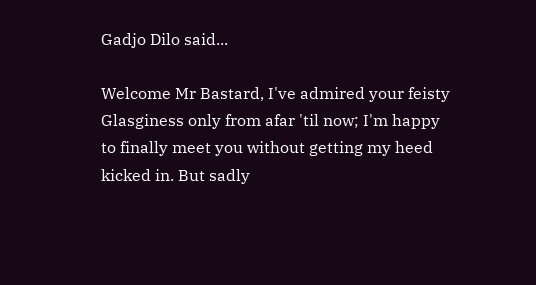Gadjo Dilo said...

Welcome Mr Bastard, I've admired your feisty Glasginess only from afar 'til now; I'm happy to finally meet you without getting my heed kicked in. But sadly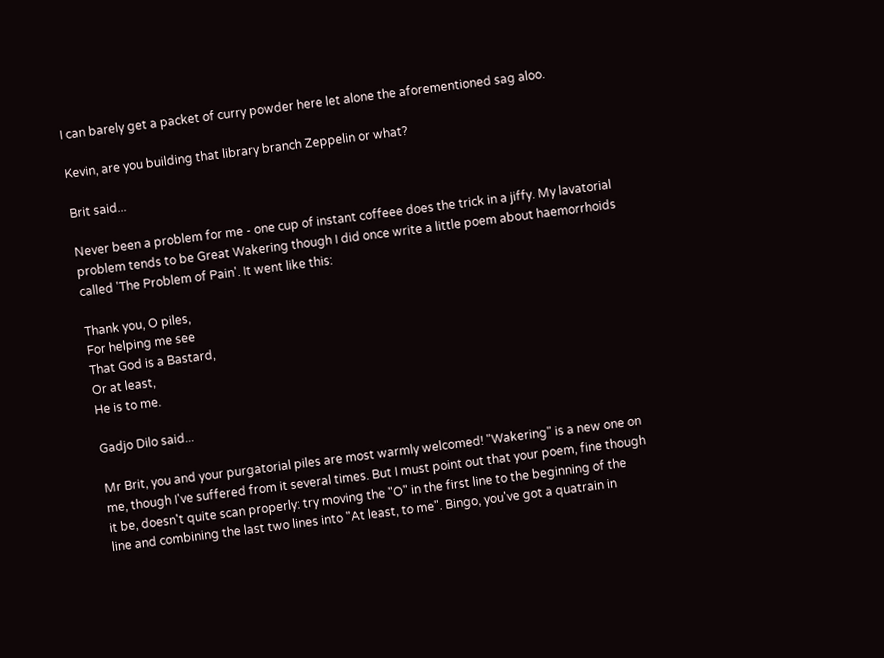I can barely get a packet of curry powder here let alone the aforementioned sag aloo.

Kevin, are you building that library branch Zeppelin or what?

Brit said...

Never been a problem for me - one cup of instant coffeee does the trick in a jiffy. My lavatorial problem tends to be Great Wakering though I did once write a little poem about haemorrhoids called 'The Problem of Pain'. It went like this:

Thank you, O piles,
For helping me see
That God is a Bastard,
Or at least,
He is to me.

Gadjo Dilo said...

Mr Brit, you and your purgatorial piles are most warmly welcomed! "Wakering" is a new one on me, though I've suffered from it several times. But I must point out that your poem, fine though it be, doesn't quite scan properly: try moving the "O" in the first line to the beginning of the line and combining the last two lines into "At least, to me". Bingo, you've got a quatrain in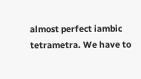almost perfect iambic tetrametra. We have to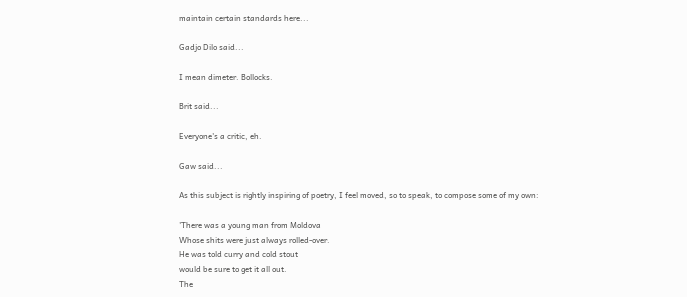maintain certain standards here...

Gadjo Dilo said...

I mean dimeter. Bollocks.

Brit said...

Everyone's a critic, eh.

Gaw said...

As this subject is rightly inspiring of poetry, I feel moved, so to speak, to compose some of my own:

'There was a young man from Moldova
Whose shits were just always rolled-over.
He was told curry and cold stout
would be sure to get it all out.
The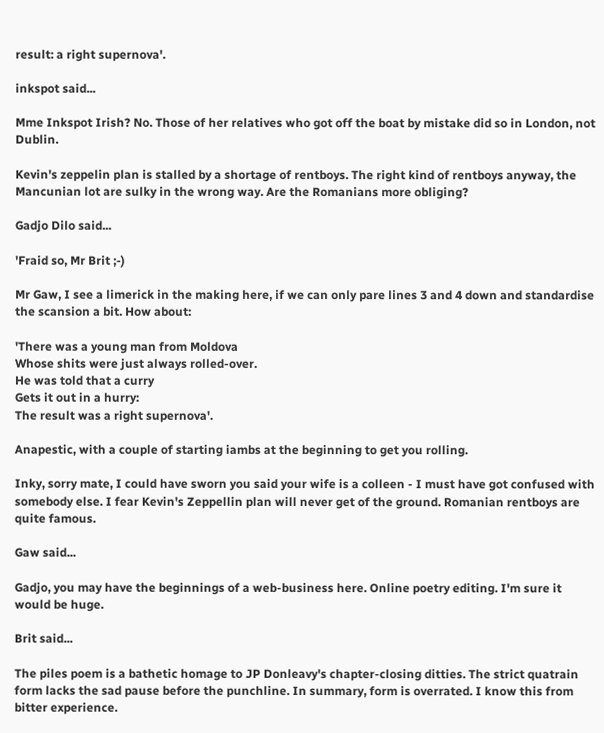result: a right supernova'.

inkspot said...

Mme Inkspot Irish? No. Those of her relatives who got off the boat by mistake did so in London, not Dublin.

Kevin's zeppelin plan is stalled by a shortage of rentboys. The right kind of rentboys anyway, the Mancunian lot are sulky in the wrong way. Are the Romanians more obliging?

Gadjo Dilo said...

'Fraid so, Mr Brit ;-)

Mr Gaw, I see a limerick in the making here, if we can only pare lines 3 and 4 down and standardise the scansion a bit. How about:

'There was a young man from Moldova
Whose shits were just always rolled-over.
He was told that a curry
Gets it out in a hurry:
The result was a right supernova'.

Anapestic, with a couple of starting iambs at the beginning to get you rolling.

Inky, sorry mate, I could have sworn you said your wife is a colleen - I must have got confused with somebody else. I fear Kevin's Zeppellin plan will never get of the ground. Romanian rentboys are quite famous.

Gaw said...

Gadjo, you may have the beginnings of a web-business here. Online poetry editing. I'm sure it would be huge.

Brit said...

The piles poem is a bathetic homage to JP Donleavy's chapter-closing ditties. The strict quatrain form lacks the sad pause before the punchline. In summary, form is overrated. I know this from bitter experience.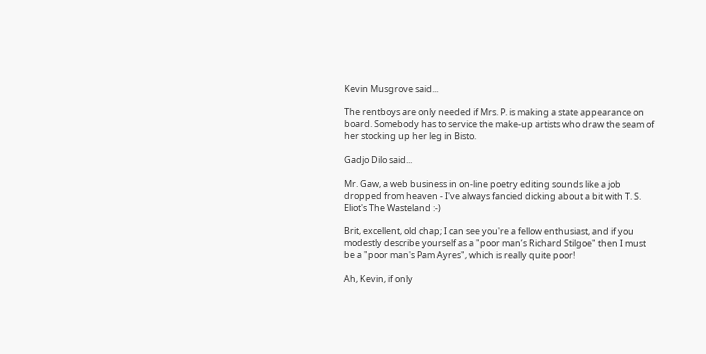Kevin Musgrove said...

The rentboys are only needed if Mrs. P. is making a state appearance on board. Somebody has to service the make-up artists who draw the seam of her stocking up her leg in Bisto.

Gadjo Dilo said...

Mr. Gaw, a web business in on-line poetry editing sounds like a job dropped from heaven - I've always fancied dicking about a bit with T. S. Eliot's The Wasteland :-)

Brit, excellent, old chap; I can see you're a fellow enthusiast, and if you modestly describe yourself as a "poor man’s Richard Stilgoe" then I must be a "poor man's Pam Ayres", which is really quite poor!

Ah, Kevin, if only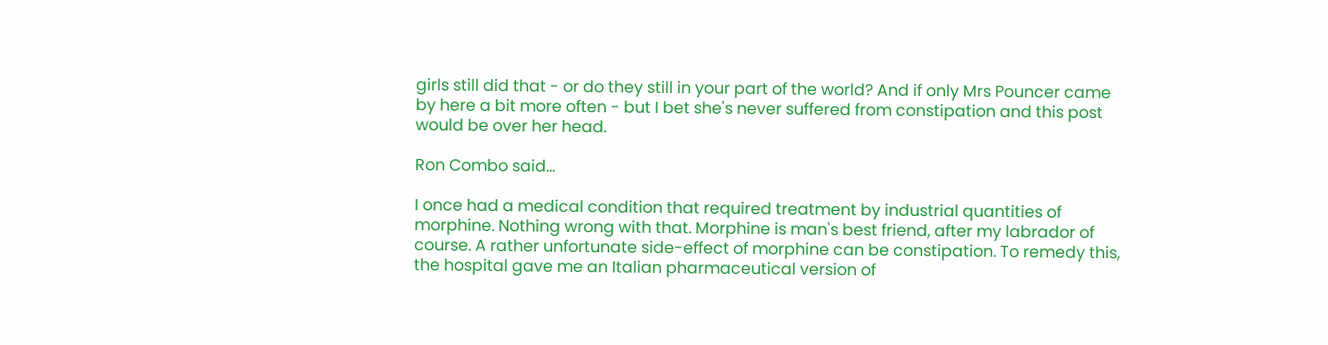girls still did that - or do they still in your part of the world? And if only Mrs Pouncer came by here a bit more often - but I bet she's never suffered from constipation and this post would be over her head.

Ron Combo said...

I once had a medical condition that required treatment by industrial quantities of morphine. Nothing wrong with that. Morphine is man's best friend, after my labrador of course. A rather unfortunate side-effect of morphine can be constipation. To remedy this, the hospital gave me an Italian pharmaceutical version of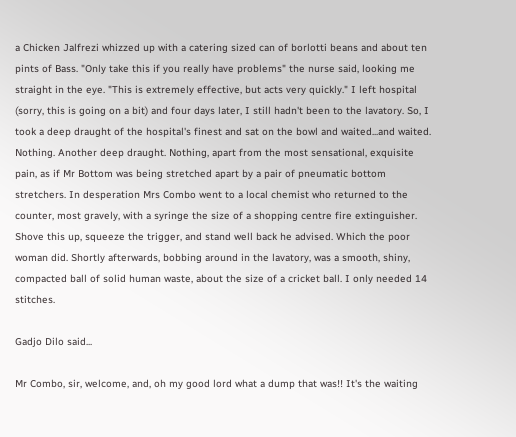a Chicken Jalfrezi whizzed up with a catering sized can of borlotti beans and about ten pints of Bass. "Only take this if you really have problems" the nurse said, looking me straight in the eye. "This is extremely effective, but acts very quickly." I left hospital (sorry, this is going on a bit) and four days later, I still hadn't been to the lavatory. So, I took a deep draught of the hospital's finest and sat on the bowl and waited...and waited. Nothing. Another deep draught. Nothing, apart from the most sensational, exquisite pain, as if Mr Bottom was being stretched apart by a pair of pneumatic bottom stretchers. In desperation Mrs Combo went to a local chemist who returned to the counter, most gravely, with a syringe the size of a shopping centre fire extinguisher. Shove this up, squeeze the trigger, and stand well back he advised. Which the poor woman did. Shortly afterwards, bobbing around in the lavatory, was a smooth, shiny, compacted ball of solid human waste, about the size of a cricket ball. I only needed 14 stitches.

Gadjo Dilo said...

Mr Combo, sir, welcome, and, oh my good lord what a dump that was!! It's the waiting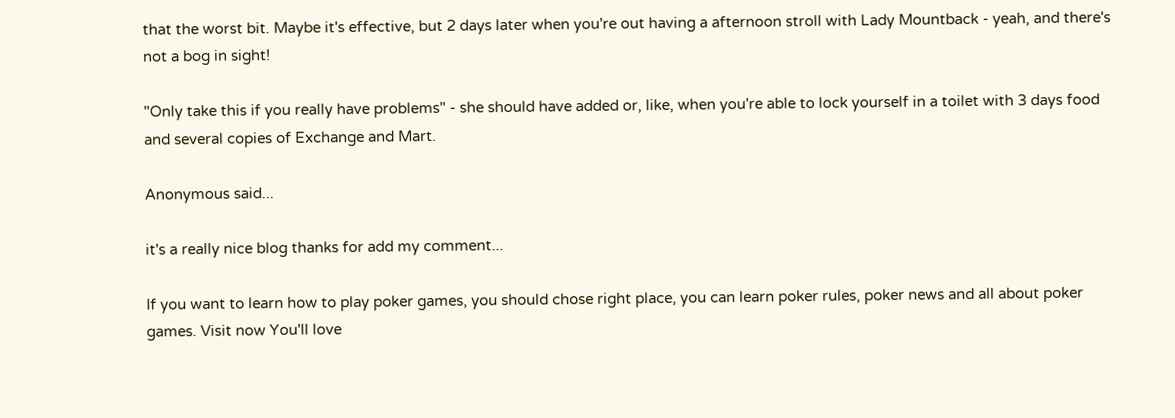that the worst bit. Maybe it's effective, but 2 days later when you're out having a afternoon stroll with Lady Mountback - yeah, and there's not a bog in sight!

"Only take this if you really have problems" - she should have added or, like, when you're able to lock yourself in a toilet with 3 days food and several copies of Exchange and Mart.

Anonymous said...

it's a really nice blog thanks for add my comment...

If you want to learn how to play poker games, you should chose right place, you can learn poker rules, poker news and all about poker games. Visit now You'll love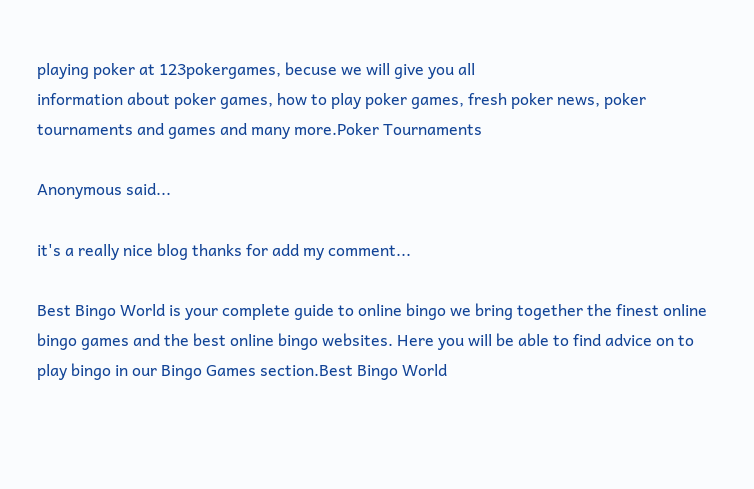playing poker at 123pokergames, becuse we will give you all
information about poker games, how to play poker games, fresh poker news, poker tournaments and games and many more.Poker Tournaments

Anonymous said...

it's a really nice blog thanks for add my comment...

Best Bingo World is your complete guide to online bingo we bring together the finest online bingo games and the best online bingo websites. Here you will be able to find advice on to play bingo in our Bingo Games section.Best Bingo World